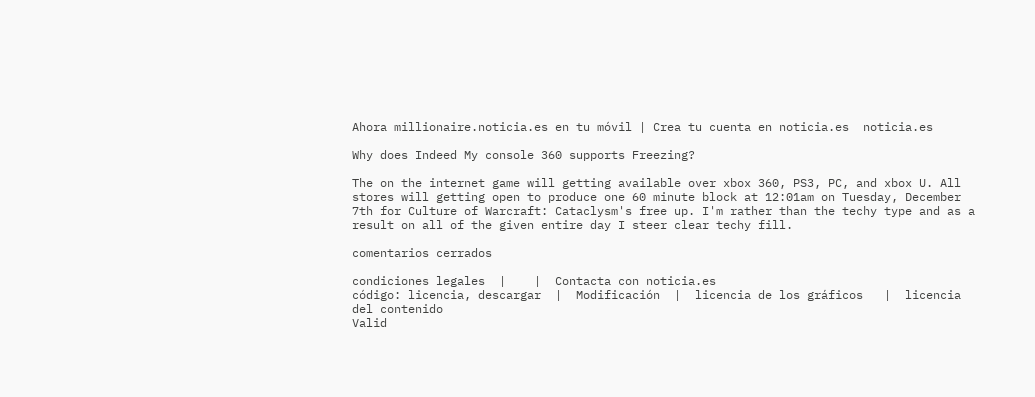Ahora millionaire.noticia.es en tu móvil | Crea tu cuenta en noticia.es  noticia.es

Why does Indeed My console 360 supports Freezing?

The on the internet game will getting available over xbox 360, PS3, PC, and xbox U. All stores will getting open to produce one 60 minute block at 12:01am on Tuesday, December 7th for Culture of Warcraft: Cataclysm's free up. I'm rather than the techy type and as a result on all of the given entire day I steer clear techy fill.

comentarios cerrados

condiciones legales  |    |  Contacta con noticia.es
código: licencia, descargar  |  Modificación  |  licencia de los gráficos   |  licencia del contenido
Valid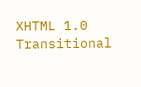XHTML 1.0 Transitional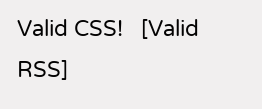Valid CSS!   [Valid RSS]